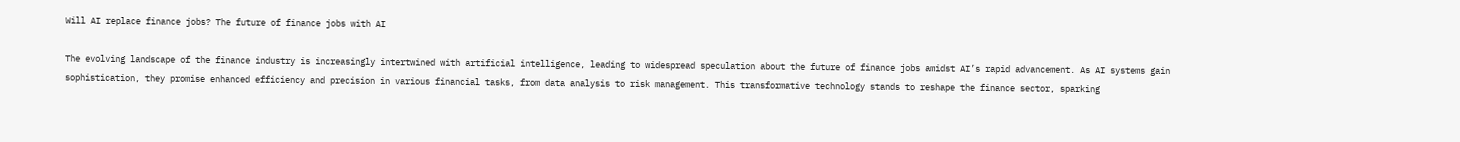Will AI replace finance jobs? The future of finance jobs with AI

The evolving landscape of the finance industry is increasingly intertwined with artificial intelligence, leading to widespread speculation about the future of finance jobs amidst AI’s rapid advancement. As AI systems gain sophistication, they promise enhanced efficiency and precision in various financial tasks, from data analysis to risk management. This transformative technology stands to reshape the finance sector, sparking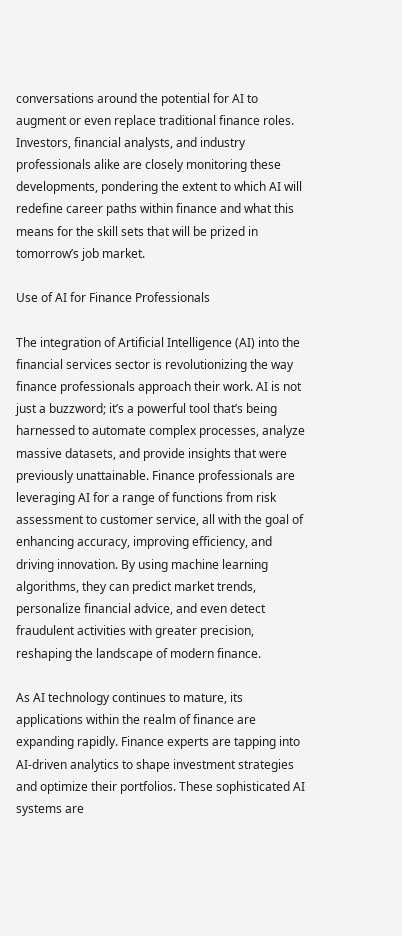conversations around the potential for AI to augment or even replace traditional finance roles. Investors, financial analysts, and industry professionals alike are closely monitoring these developments, pondering the extent to which AI will redefine career paths within finance and what this means for the skill sets that will be prized in tomorrow’s job market.

Use of AI for Finance Professionals

The integration of Artificial Intelligence (AI) into the financial services sector is revolutionizing the way finance professionals approach their work. AI is not just a buzzword; it’s a powerful tool that’s being harnessed to automate complex processes, analyze massive datasets, and provide insights that were previously unattainable. Finance professionals are leveraging AI for a range of functions from risk assessment to customer service, all with the goal of enhancing accuracy, improving efficiency, and driving innovation. By using machine learning algorithms, they can predict market trends, personalize financial advice, and even detect fraudulent activities with greater precision, reshaping the landscape of modern finance.

As AI technology continues to mature, its applications within the realm of finance are expanding rapidly. Finance experts are tapping into AI-driven analytics to shape investment strategies and optimize their portfolios. These sophisticated AI systems are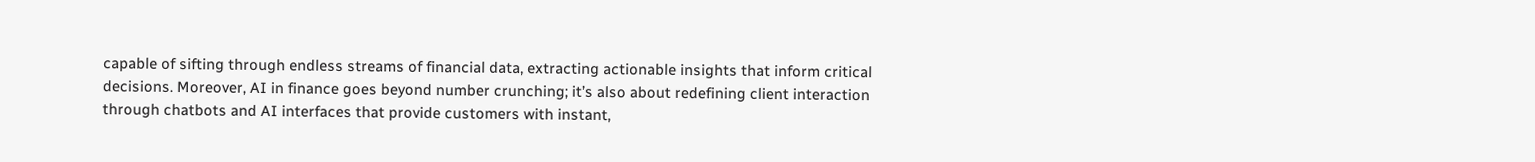capable of sifting through endless streams of financial data, extracting actionable insights that inform critical decisions. Moreover, AI in finance goes beyond number crunching; it’s also about redefining client interaction through chatbots and AI interfaces that provide customers with instant,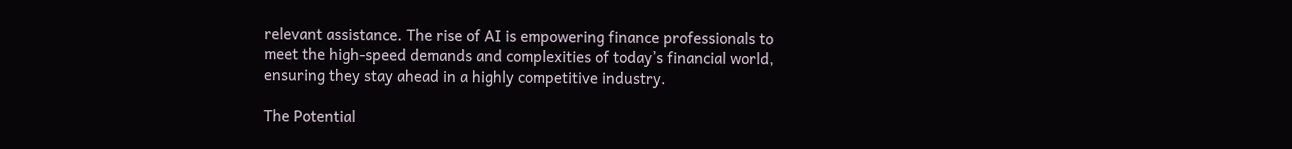relevant assistance. The rise of AI is empowering finance professionals to meet the high-speed demands and complexities of today’s financial world, ensuring they stay ahead in a highly competitive industry.

The Potential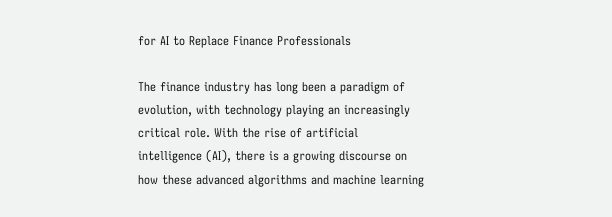for AI to Replace Finance Professionals

The finance industry has long been a paradigm of evolution, with technology playing an increasingly critical role. With the rise of artificial intelligence (AI), there is a growing discourse on how these advanced algorithms and machine learning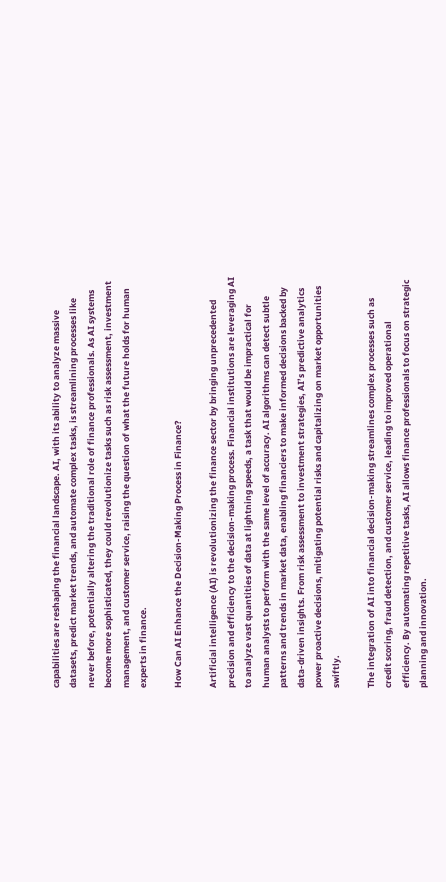capabilities are reshaping the financial landscape. AI, with its ability to analyze massive datasets, predict market trends, and automate complex tasks, is streamlining processes like never before, potentially altering the traditional role of finance professionals. As AI systems become more sophisticated, they could revolutionize tasks such as risk assessment, investment management, and customer service, raising the question of what the future holds for human experts in finance.

How Can AI Enhance the Decision-Making Process in Finance?

Artificial intelligence (AI) is revolutionizing the finance sector by bringing unprecedented precision and efficiency to the decision-making process. Financial institutions are leveraging AI to analyze vast quantities of data at lightning speeds, a task that would be impractical for human analysts to perform with the same level of accuracy. AI algorithms can detect subtle patterns and trends in market data, enabling financiers to make informed decisions backed by data-driven insights. From risk assessment to investment strategies, AI’s predictive analytics power proactive decisions, mitigating potential risks and capitalizing on market opportunities swiftly.

The integration of AI into financial decision-making streamlines complex processes such as credit scoring, fraud detection, and customer service, leading to improved operational efficiency. By automating repetitive tasks, AI allows finance professionals to focus on strategic planning and innovation.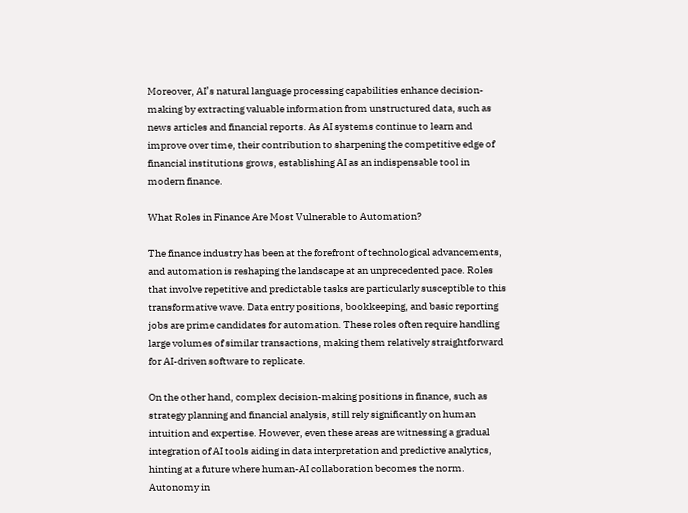Moreover, AI’s natural language processing capabilities enhance decision-making by extracting valuable information from unstructured data, such as news articles and financial reports. As AI systems continue to learn and improve over time, their contribution to sharpening the competitive edge of financial institutions grows, establishing AI as an indispensable tool in modern finance.

What Roles in Finance Are Most Vulnerable to Automation?

The finance industry has been at the forefront of technological advancements, and automation is reshaping the landscape at an unprecedented pace. Roles that involve repetitive and predictable tasks are particularly susceptible to this transformative wave. Data entry positions, bookkeeping, and basic reporting jobs are prime candidates for automation. These roles often require handling large volumes of similar transactions, making them relatively straightforward for AI-driven software to replicate.

On the other hand, complex decision-making positions in finance, such as strategy planning and financial analysis, still rely significantly on human intuition and expertise. However, even these areas are witnessing a gradual integration of AI tools aiding in data interpretation and predictive analytics, hinting at a future where human-AI collaboration becomes the norm. Autonomy in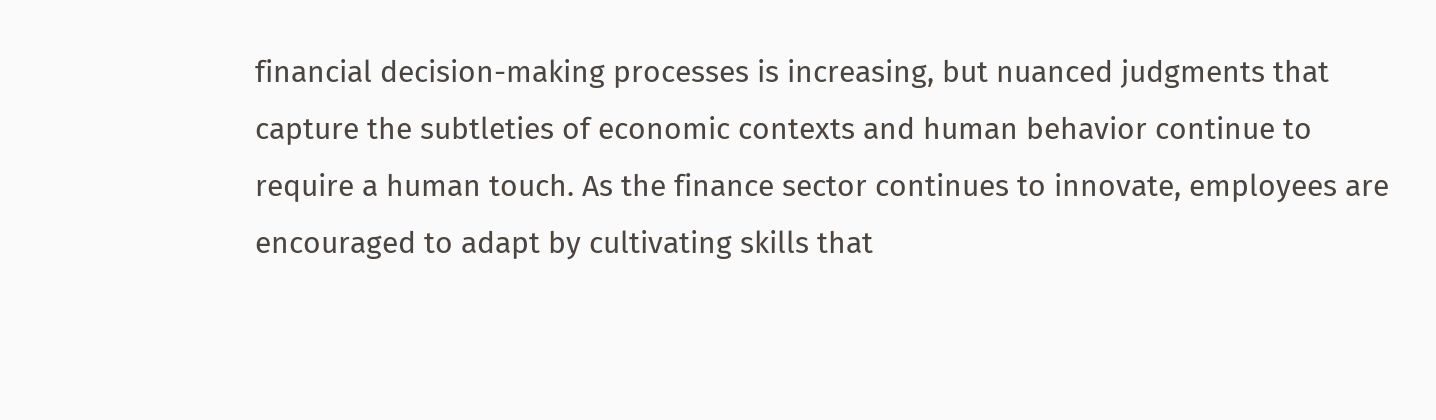financial decision-making processes is increasing, but nuanced judgments that capture the subtleties of economic contexts and human behavior continue to require a human touch. As the finance sector continues to innovate, employees are encouraged to adapt by cultivating skills that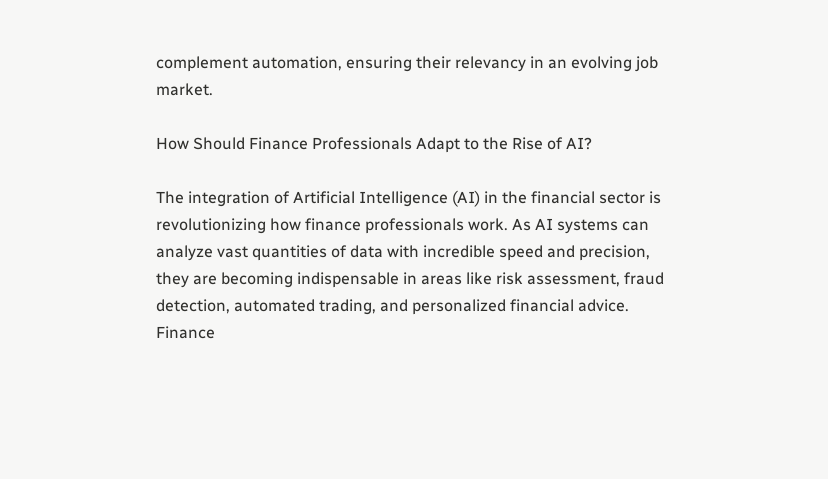complement automation, ensuring their relevancy in an evolving job market.

How Should Finance Professionals Adapt to the Rise of AI?

The integration of Artificial Intelligence (AI) in the financial sector is revolutionizing how finance professionals work. As AI systems can analyze vast quantities of data with incredible speed and precision, they are becoming indispensable in areas like risk assessment, fraud detection, automated trading, and personalized financial advice. Finance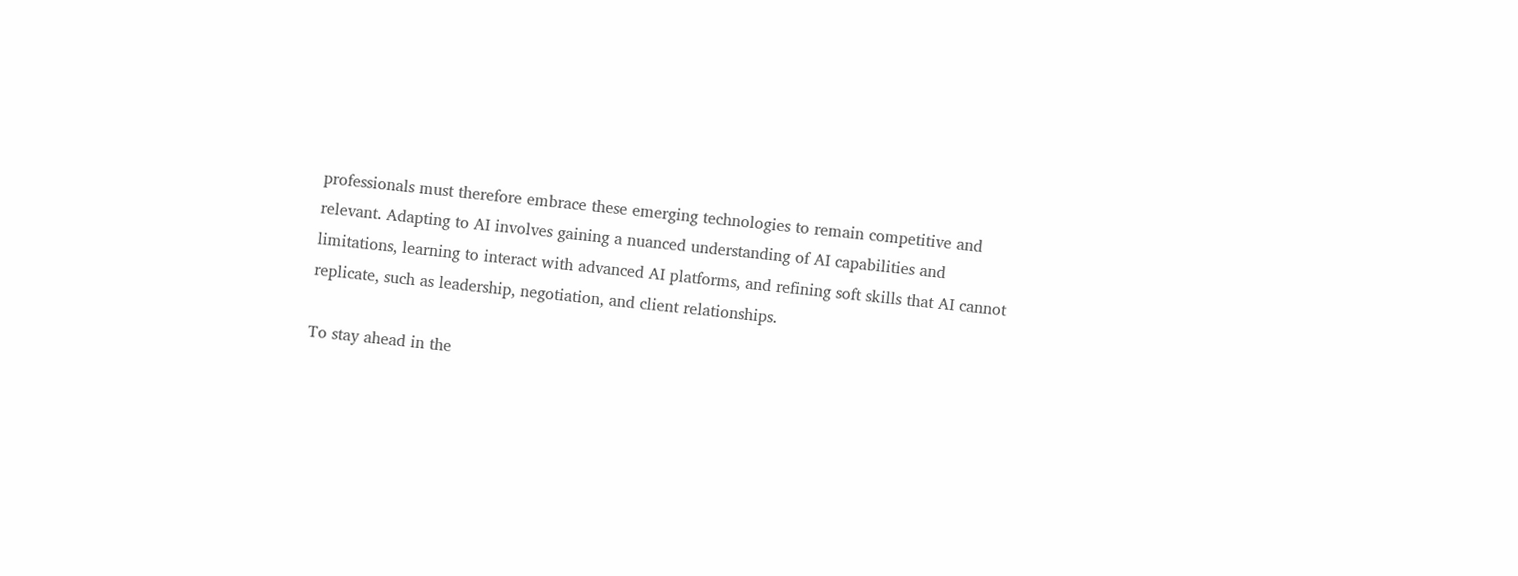professionals must therefore embrace these emerging technologies to remain competitive and relevant. Adapting to AI involves gaining a nuanced understanding of AI capabilities and limitations, learning to interact with advanced AI platforms, and refining soft skills that AI cannot replicate, such as leadership, negotiation, and client relationships.

To stay ahead in the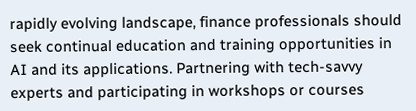rapidly evolving landscape, finance professionals should seek continual education and training opportunities in AI and its applications. Partnering with tech-savvy experts and participating in workshops or courses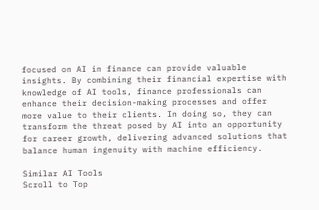focused on AI in finance can provide valuable insights. By combining their financial expertise with knowledge of AI tools, finance professionals can enhance their decision-making processes and offer more value to their clients. In doing so, they can transform the threat posed by AI into an opportunity for career growth, delivering advanced solutions that balance human ingenuity with machine efficiency.

Similar AI Tools
Scroll to Top